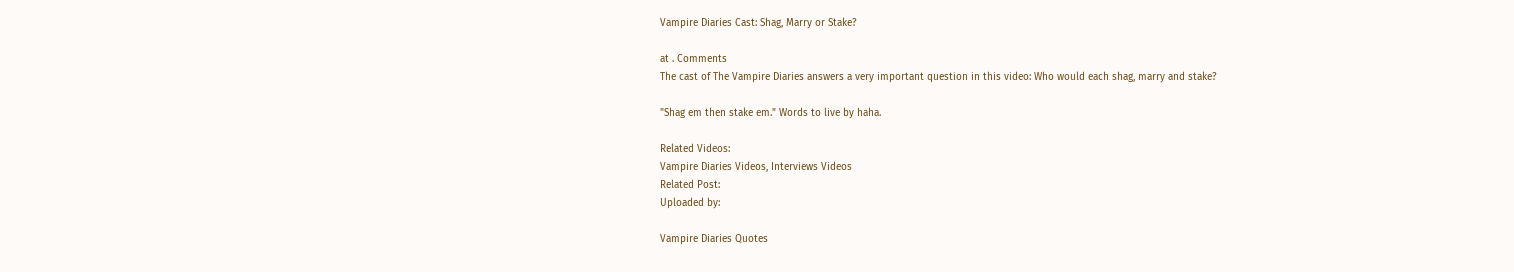Vampire Diaries Cast: Shag, Marry or Stake?

at . Comments
The cast of The Vampire Diaries answers a very important question in this video: Who would each shag, marry and stake?

"Shag em then stake em." Words to live by haha.

Related Videos:
Vampire Diaries Videos, Interviews Videos
Related Post:
Uploaded by:

Vampire Diaries Quotes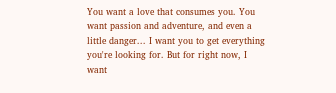You want a love that consumes you. You want passion and adventure, and even a little danger... I want you to get everything you're looking for. But for right now, I want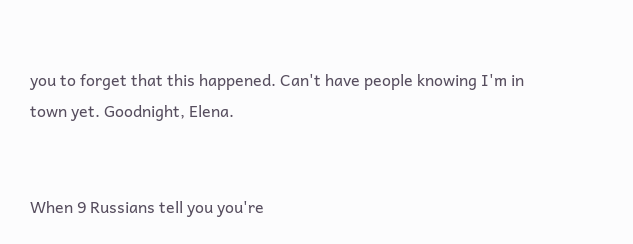you to forget that this happened. Can't have people knowing I'm in town yet. Goodnight, Elena.


When 9 Russians tell you you're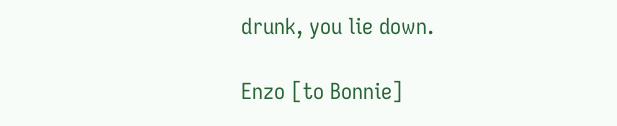drunk, you lie down.

Enzo [to Bonnie]